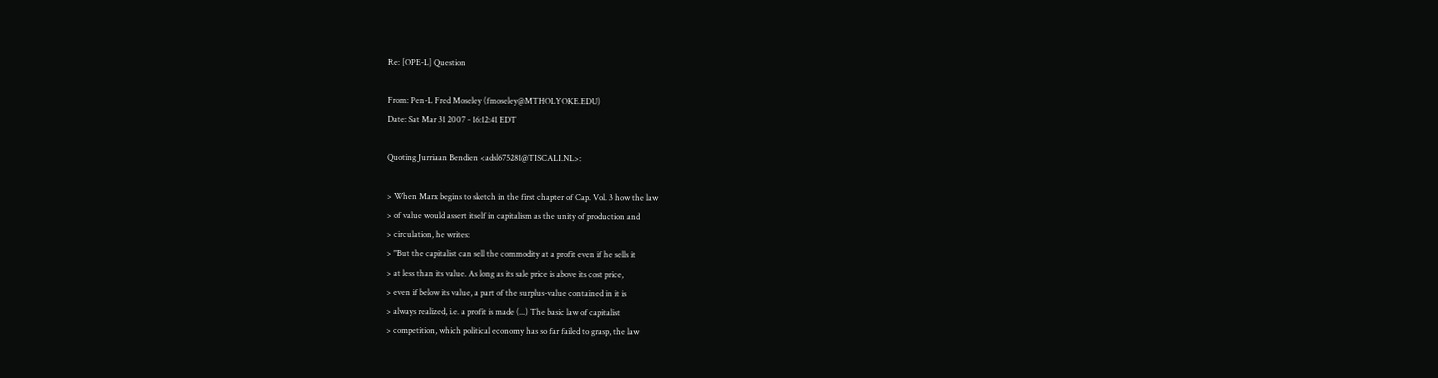Re: [OPE-L] Question

From: Pen-L Fred Moseley (fmoseley@MTHOLYOKE.EDU)
Date: Sat Mar 31 2007 - 16:12:41 EDT

Quoting Jurriaan Bendien <adsl675281@TISCALI.NL>:

> When Marx begins to sketch in the first chapter of Cap. Vol. 3 how the law
> of value would assert itself in capitalism as the unity of production and
> circulation, he writes:
> "But the capitalist can sell the commodity at a profit even if he sells it
> at less than its value. As long as its sale price is above its cost price,
> even if below its value, a part of the surplus-value contained in it is
> always realized, i.e. a profit is made (...) The basic law of capitalist
> competition, which political economy has so far failed to grasp, the law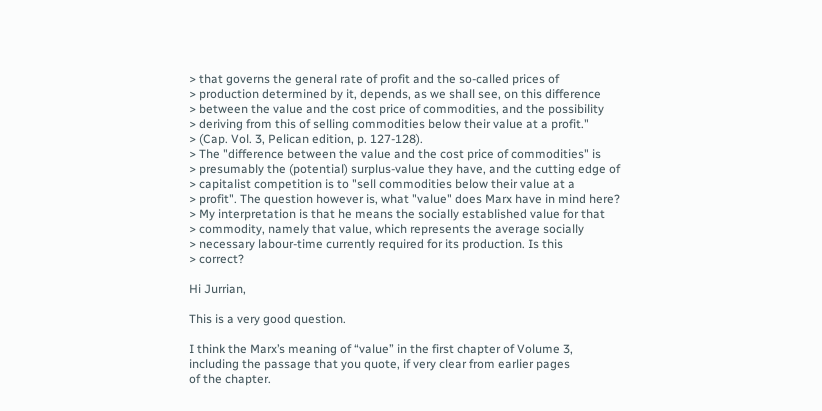> that governs the general rate of profit and the so-called prices of
> production determined by it, depends, as we shall see, on this difference
> between the value and the cost price of commodities, and the possibility
> deriving from this of selling commodities below their value at a profit."
> (Cap. Vol. 3, Pelican edition, p. 127-128).
> The "difference between the value and the cost price of commodities" is
> presumably the (potential) surplus-value they have, and the cutting edge of
> capitalist competition is to "sell commodities below their value at a
> profit". The question however is, what "value" does Marx have in mind here?
> My interpretation is that he means the socially established value for that
> commodity, namely that value, which represents the average socially
> necessary labour-time currently required for its production. Is this
> correct?

Hi Jurrian,

This is a very good question.

I think the Marx’s meaning of “value” in the first chapter of Volume 3,
including the passage that you quote, if very clear from earlier pages
of the chapter.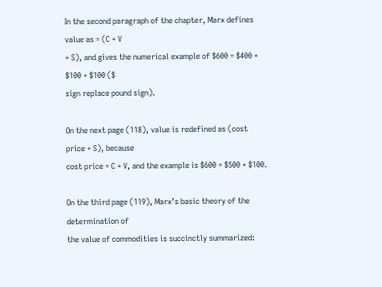In the second paragraph of the chapter, Marx defines value as = (C + V
+ S), and gives the numerical example of $600 = $400 + $100 + $100 ($
sign replace pound sign).

On the next page (118), value is redefined as (cost price + S), because
cost price = C + V, and the example is $600 = $500 + $100.

On the third page (119), Marx’s basic theory of the determination of
the value of commodities is succinctly summarized: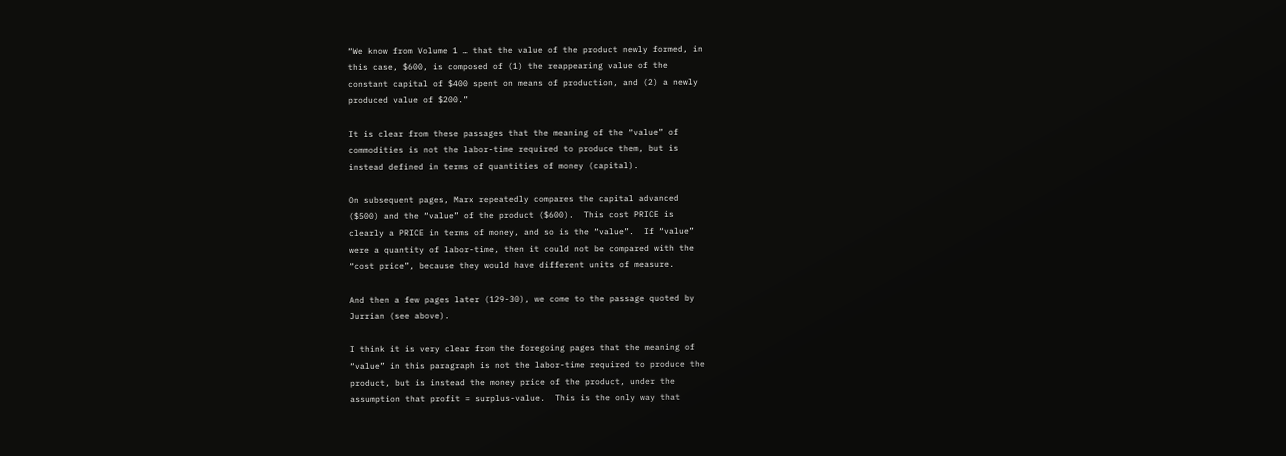“We know from Volume 1 … that the value of the product newly formed, in
this case, $600, is composed of (1) the reappearing value of the
constant capital of $400 spent on means of production, and (2) a newly
produced value of $200.”

It is clear from these passages that the meaning of the “value” of
commodities is not the labor-time required to produce them, but is
instead defined in terms of quantities of money (capital).

On subsequent pages, Marx repeatedly compares the capital advanced
($500) and the “value” of the product ($600).  This cost PRICE is
clearly a PRICE in terms of money, and so is the “value”.  If “value”
were a quantity of labor-time, then it could not be compared with the
“cost price”, because they would have different units of measure.

And then a few pages later (129-30), we come to the passage quoted by
Jurrian (see above).

I think it is very clear from the foregoing pages that the meaning of
“value” in this paragraph is not the labor-time required to produce the
product, but is instead the money price of the product, under the
assumption that profit = surplus-value.  This is the only way that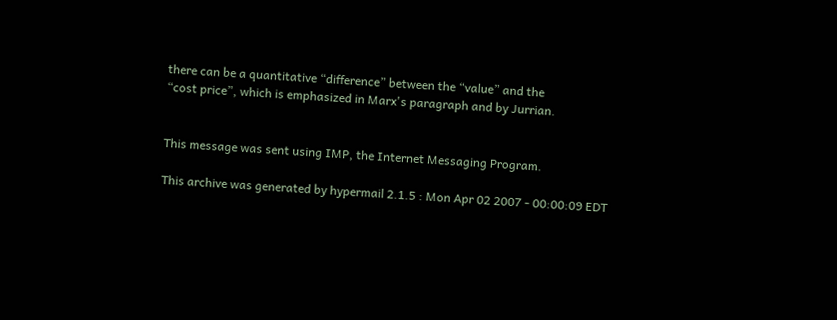there can be a quantitative “difference” between the “value” and the
“cost price”, which is emphasized in Marx's paragraph and by Jurrian.


This message was sent using IMP, the Internet Messaging Program.

This archive was generated by hypermail 2.1.5 : Mon Apr 02 2007 - 00:00:09 EDT